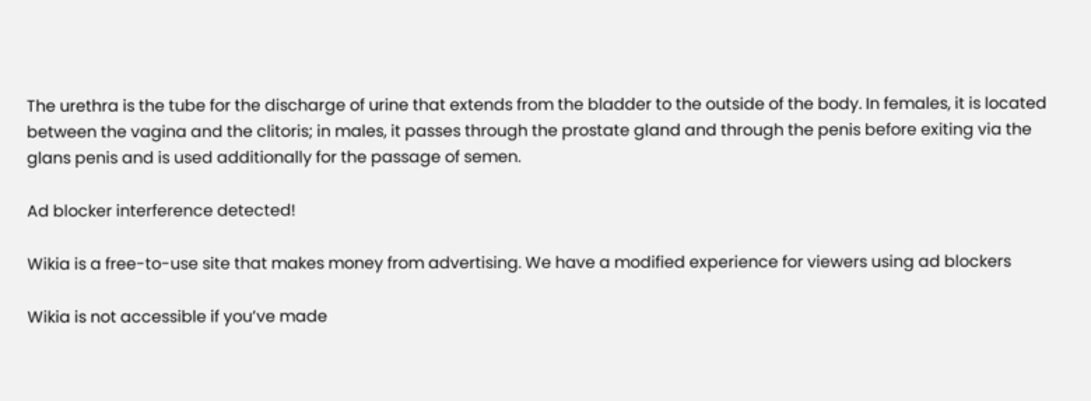The urethra is the tube for the discharge of urine that extends from the bladder to the outside of the body. In females, it is located between the vagina and the clitoris; in males, it passes through the prostate gland and through the penis before exiting via the glans penis and is used additionally for the passage of semen.

Ad blocker interference detected!

Wikia is a free-to-use site that makes money from advertising. We have a modified experience for viewers using ad blockers

Wikia is not accessible if you’ve made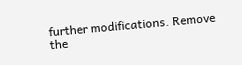further modifications. Remove the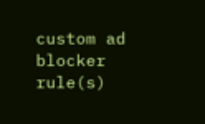custom ad blocker rule(s)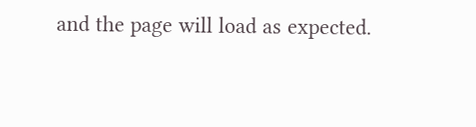and the page will load as expected.